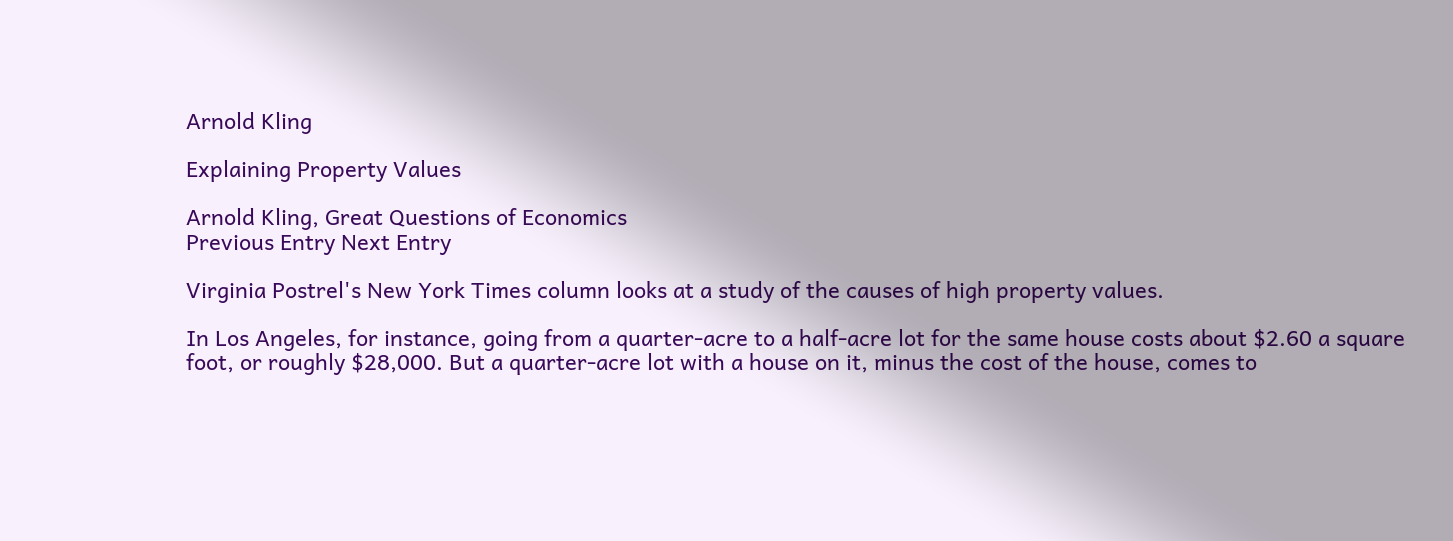Arnold Kling

Explaining Property Values

Arnold Kling, Great Questions of Economics
Previous Entry Next Entry

Virginia Postrel's New York Times column looks at a study of the causes of high property values.

In Los Angeles, for instance, going from a quarter-acre to a half-acre lot for the same house costs about $2.60 a square foot, or roughly $28,000. But a quarter-acre lot with a house on it, minus the cost of the house, comes to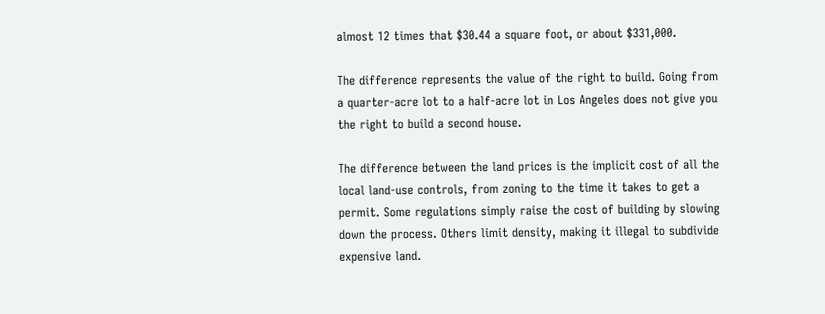almost 12 times that $30.44 a square foot, or about $331,000.

The difference represents the value of the right to build. Going from a quarter-acre lot to a half-acre lot in Los Angeles does not give you the right to build a second house.

The difference between the land prices is the implicit cost of all the local land-use controls, from zoning to the time it takes to get a permit. Some regulations simply raise the cost of building by slowing down the process. Others limit density, making it illegal to subdivide expensive land.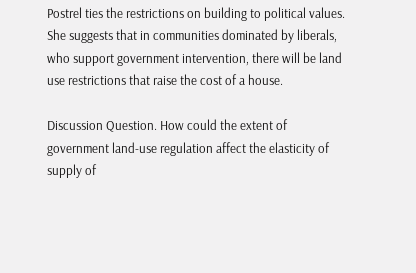Postrel ties the restrictions on building to political values. She suggests that in communities dominated by liberals, who support government intervention, there will be land use restrictions that raise the cost of a house.

Discussion Question. How could the extent of government land-use regulation affect the elasticity of supply of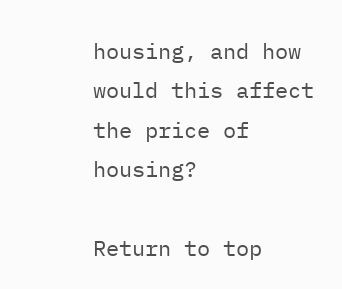housing, and how would this affect the price of housing?

Return to top